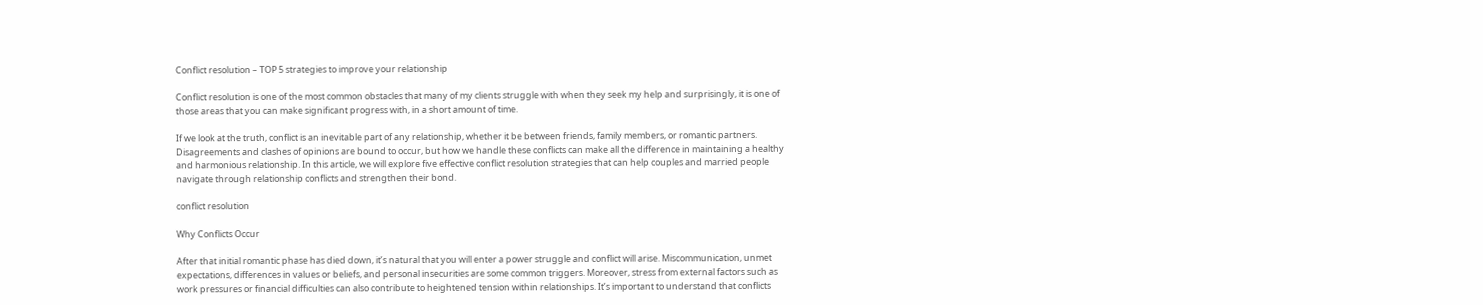Conflict resolution – TOP 5 strategies to improve your relationship

Conflict resolution is one of the most common obstacles that many of my clients struggle with when they seek my help and surprisingly, it is one of those areas that you can make significant progress with, in a short amount of time.

If we look at the truth, conflict is an inevitable part of any relationship, whether it be between friends, family members, or romantic partners. Disagreements and clashes of opinions are bound to occur, but how we handle these conflicts can make all the difference in maintaining a healthy and harmonious relationship. In this article, we will explore five effective conflict resolution strategies that can help couples and married people navigate through relationship conflicts and strengthen their bond.

conflict resolution

Why Conflicts Occur

After that initial romantic phase has died down, it’s natural that you will enter a power struggle and conflict will arise. Miscommunication, unmet expectations, differences in values or beliefs, and personal insecurities are some common triggers. Moreover, stress from external factors such as work pressures or financial difficulties can also contribute to heightened tension within relationships. It’s important to understand that conflicts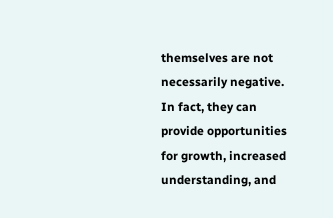themselves are not necessarily negative. In fact, they can provide opportunities for growth, increased understanding, and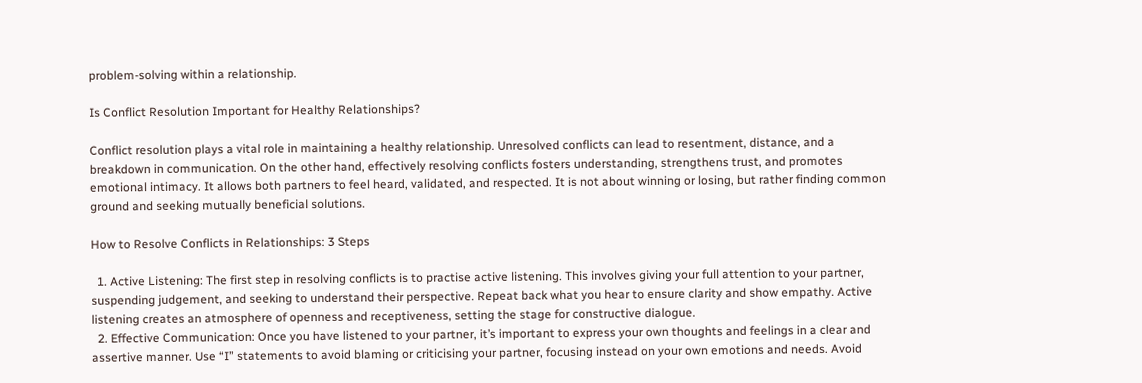problem-solving within a relationship.

Is Conflict Resolution Important for Healthy Relationships?

Conflict resolution plays a vital role in maintaining a healthy relationship. Unresolved conflicts can lead to resentment, distance, and a breakdown in communication. On the other hand, effectively resolving conflicts fosters understanding, strengthens trust, and promotes emotional intimacy. It allows both partners to feel heard, validated, and respected. It is not about winning or losing, but rather finding common ground and seeking mutually beneficial solutions.

How to Resolve Conflicts in Relationships: 3 Steps

  1. Active Listening: The first step in resolving conflicts is to practise active listening. This involves giving your full attention to your partner, suspending judgement, and seeking to understand their perspective. Repeat back what you hear to ensure clarity and show empathy. Active listening creates an atmosphere of openness and receptiveness, setting the stage for constructive dialogue.
  2. Effective Communication: Once you have listened to your partner, it’s important to express your own thoughts and feelings in a clear and assertive manner. Use “I” statements to avoid blaming or criticising your partner, focusing instead on your own emotions and needs. Avoid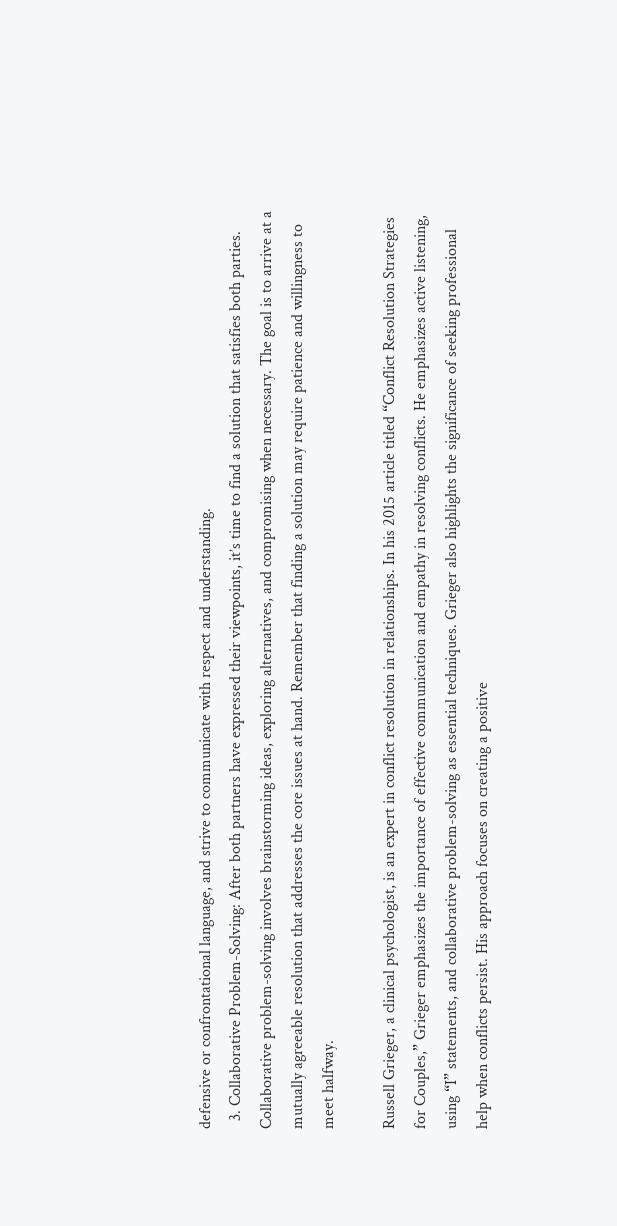defensive or confrontational language, and strive to communicate with respect and understanding.
  3. Collaborative Problem-Solving: After both partners have expressed their viewpoints, it’s time to find a solution that satisfies both parties. Collaborative problem-solving involves brainstorming ideas, exploring alternatives, and compromising when necessary. The goal is to arrive at a mutually agreeable resolution that addresses the core issues at hand. Remember that finding a solution may require patience and willingness to meet halfway.

Russell Grieger, a clinical psychologist, is an expert in conflict resolution in relationships. In his 2015 article titled “Conflict Resolution Strategies for Couples,” Grieger emphasizes the importance of effective communication and empathy in resolving conflicts. He emphasizes active listening, using “I” statements, and collaborative problem-solving as essential techniques. Grieger also highlights the significance of seeking professional help when conflicts persist. His approach focuses on creating a positive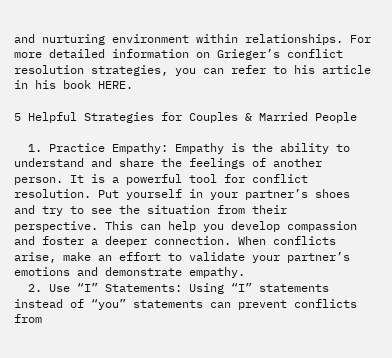and nurturing environment within relationships. For more detailed information on Grieger’s conflict resolution strategies, you can refer to his article in his book HERE.

5 Helpful Strategies for Couples & Married People

  1. Practice Empathy: Empathy is the ability to understand and share the feelings of another person. It is a powerful tool for conflict resolution. Put yourself in your partner’s shoes and try to see the situation from their perspective. This can help you develop compassion and foster a deeper connection. When conflicts arise, make an effort to validate your partner’s emotions and demonstrate empathy.
  2. Use “I” Statements: Using “I” statements instead of “you” statements can prevent conflicts from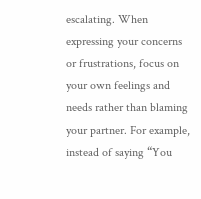escalating. When expressing your concerns or frustrations, focus on your own feelings and needs rather than blaming your partner. For example, instead of saying “You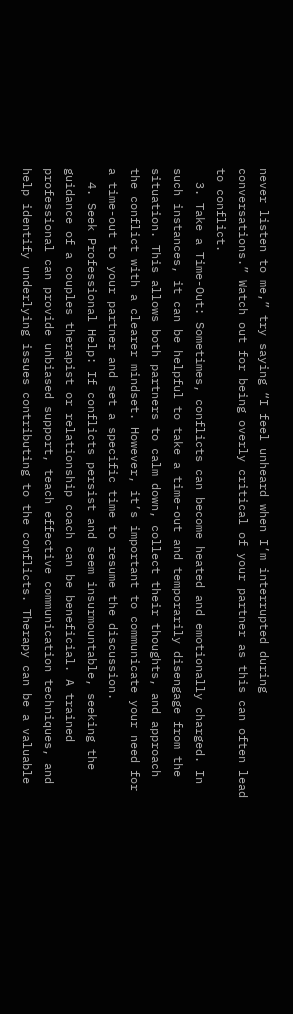never listen to me,” try saying “I feel unheard when I’m interrupted during conversations.” Watch out for being overly critical of your partner as this can often lead to conflict.
  3. Take a Time-Out: Sometimes, conflicts can become heated and emotionally charged. In such instances, it can be helpful to take a time-out and temporarily disengage from the situation. This allows both partners to calm down, collect their thoughts, and approach the conflict with a clearer mindset. However, it’s important to communicate your need for a time-out to your partner and set a specific time to resume the discussion.
  4. Seek Professional Help: If conflicts persist and seem insurmountable, seeking the guidance of a couples therapist or relationship coach can be beneficial. A trained professional can provide unbiased support, teach effective communication techniques, and help identify underlying issues contributing to the conflicts. Therapy can be a valuable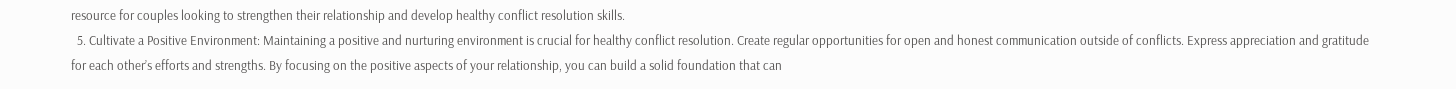resource for couples looking to strengthen their relationship and develop healthy conflict resolution skills.
  5. Cultivate a Positive Environment: Maintaining a positive and nurturing environment is crucial for healthy conflict resolution. Create regular opportunities for open and honest communication outside of conflicts. Express appreciation and gratitude for each other’s efforts and strengths. By focusing on the positive aspects of your relationship, you can build a solid foundation that can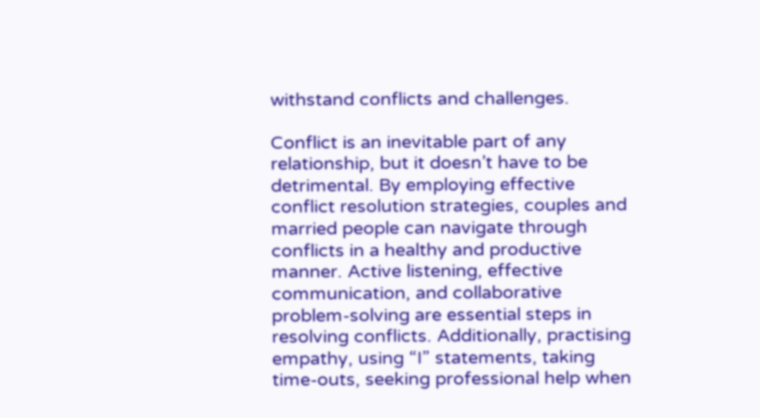withstand conflicts and challenges.

Conflict is an inevitable part of any relationship, but it doesn’t have to be detrimental. By employing effective conflict resolution strategies, couples and married people can navigate through conflicts in a healthy and productive manner. Active listening, effective communication, and collaborative problem-solving are essential steps in resolving conflicts. Additionally, practising empathy, using “I” statements, taking time-outs, seeking professional help when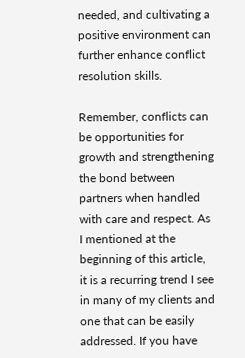needed, and cultivating a positive environment can further enhance conflict resolution skills.

Remember, conflicts can be opportunities for growth and strengthening the bond between partners when handled with care and respect. As I mentioned at the beginning of this article, it is a recurring trend I see in many of my clients and one that can be easily addressed. If you have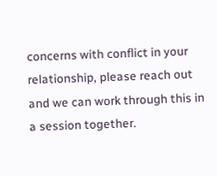concerns with conflict in your relationship, please reach out and we can work through this in a session together.